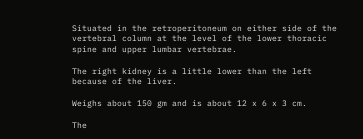Situated in the retroperitoneum on either side of the vertebral column at the level of the lower thoracic spine and upper lumbar vertebrae.

The right kidney is a little lower than the left because of the liver.

Weighs about 150 gm and is about 12 x 6 x 3 cm.

The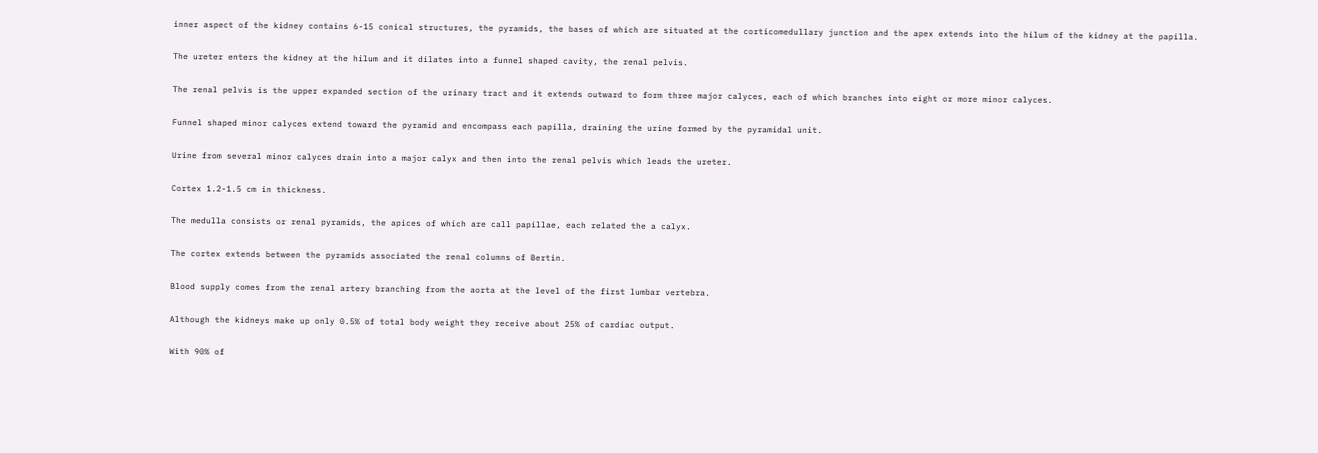inner aspect of the kidney contains 6-15 conical structures, the pyramids, the bases of which are situated at the corticomedullary junction and the apex extends into the hilum of the kidney at the papilla.

The ureter enters the kidney at the hilum and it dilates into a funnel shaped cavity, the renal pelvis.

The renal pelvis is the upper expanded section of the urinary tract and it extends outward to form three major calyces, each of which branches into eight or more minor calyces.

Funnel shaped minor calyces extend toward the pyramid and encompass each papilla, draining the urine formed by the pyramidal unit.

Urine from several minor calyces drain into a major calyx and then into the renal pelvis which leads the ureter.

Cortex 1.2-1.5 cm in thickness.

The medulla consists or renal pyramids, the apices of which are call papillae, each related the a calyx.

The cortex extends between the pyramids associated the renal columns of Bertin.

Blood supply comes from the renal artery branching from the aorta at the level of the first lumbar vertebra.

Although the kidneys make up only 0.5% of total body weight they receive about 25% of cardiac output.

With 90% of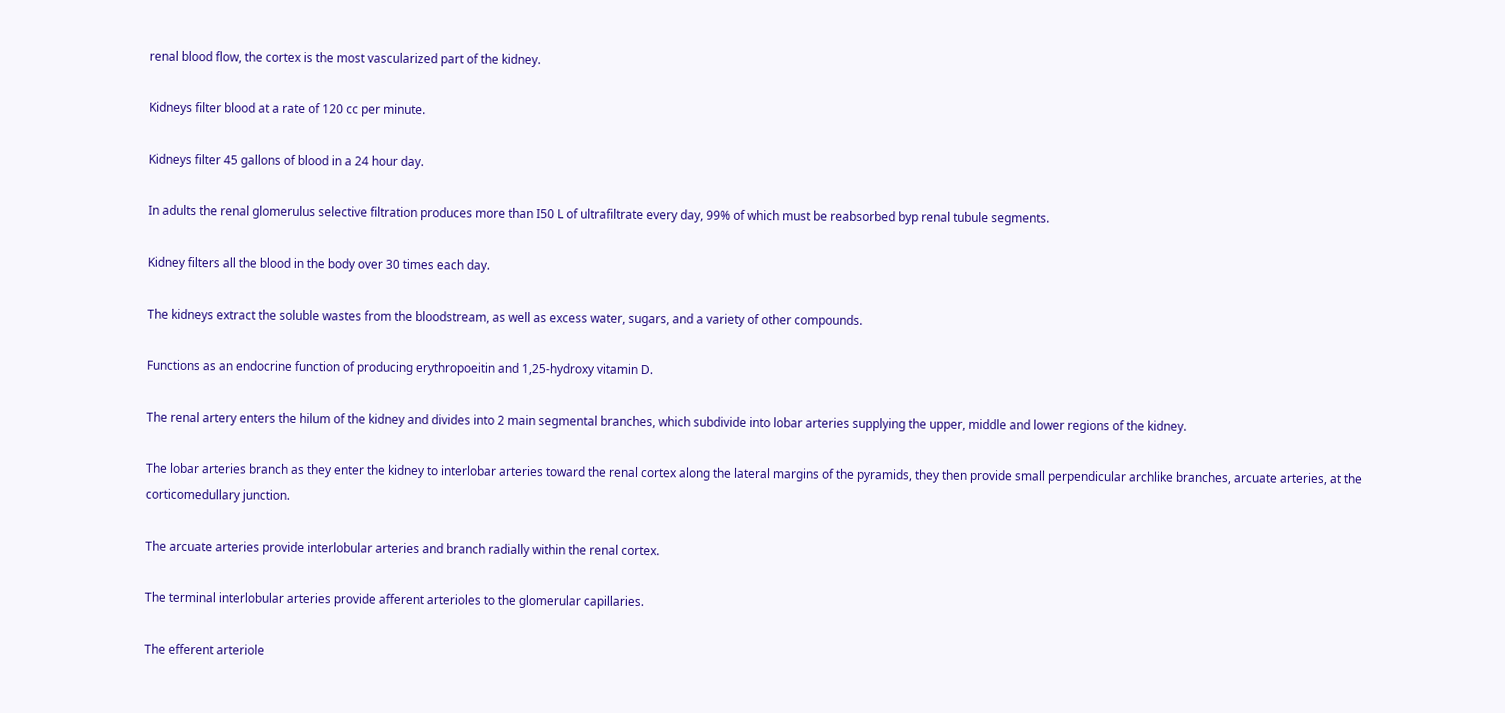renal blood flow, the cortex is the most vascularized part of the kidney.

Kidneys filter blood at a rate of 120 cc per minute.

Kidneys filter 45 gallons of blood in a 24 hour day.

In adults the renal glomerulus selective filtration produces more than I50 L of ultrafiltrate every day, 99% of which must be reabsorbed byp renal tubule segments.

Kidney filters all the blood in the body over 30 times each day.

The kidneys extract the soluble wastes from the bloodstream, as well as excess water, sugars, and a variety of other compounds.

Functions as an endocrine function of producing erythropoeitin and 1,25-hydroxy vitamin D.

The renal artery enters the hilum of the kidney and divides into 2 main segmental branches, which subdivide into lobar arteries supplying the upper, middle and lower regions of the kidney.

The lobar arteries branch as they enter the kidney to interlobar arteries toward the renal cortex along the lateral margins of the pyramids, they then provide small perpendicular archlike branches, arcuate arteries, at the corticomedullary junction.

The arcuate arteries provide interlobular arteries and branch radially within the renal cortex.

The terminal interlobular arteries provide afferent arterioles to the glomerular capillaries.

The efferent arteriole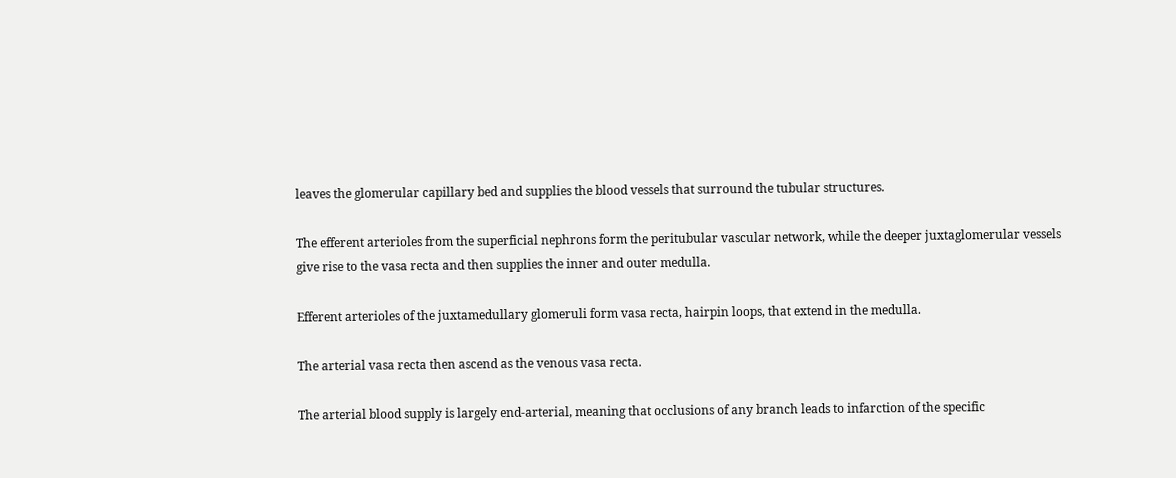leaves the glomerular capillary bed and supplies the blood vessels that surround the tubular structures.

The efferent arterioles from the superficial nephrons form the peritubular vascular network, while the deeper juxtaglomerular vessels give rise to the vasa recta and then supplies the inner and outer medulla.

Efferent arterioles of the juxtamedullary glomeruli form vasa recta, hairpin loops, that extend in the medulla.

The arterial vasa recta then ascend as the venous vasa recta.

The arterial blood supply is largely end-arterial, meaning that occlusions of any branch leads to infarction of the specific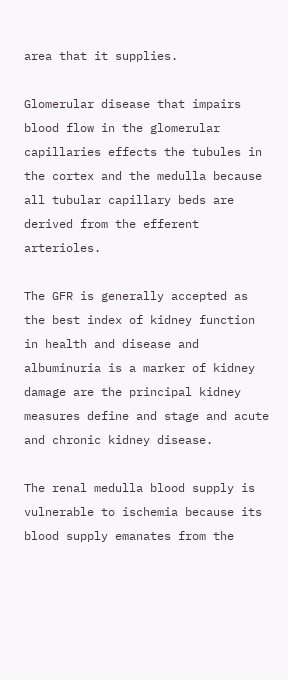area that it supplies.

Glomerular disease that impairs blood flow in the glomerular capillaries effects the tubules in the cortex and the medulla because all tubular capillary beds are derived from the efferent arterioles.

The GFR is generally accepted as the best index of kidney function in health and disease and albuminuria is a marker of kidney damage are the principal kidney measures define and stage and acute and chronic kidney disease.

The renal medulla blood supply is vulnerable to ischemia because its blood supply emanates from the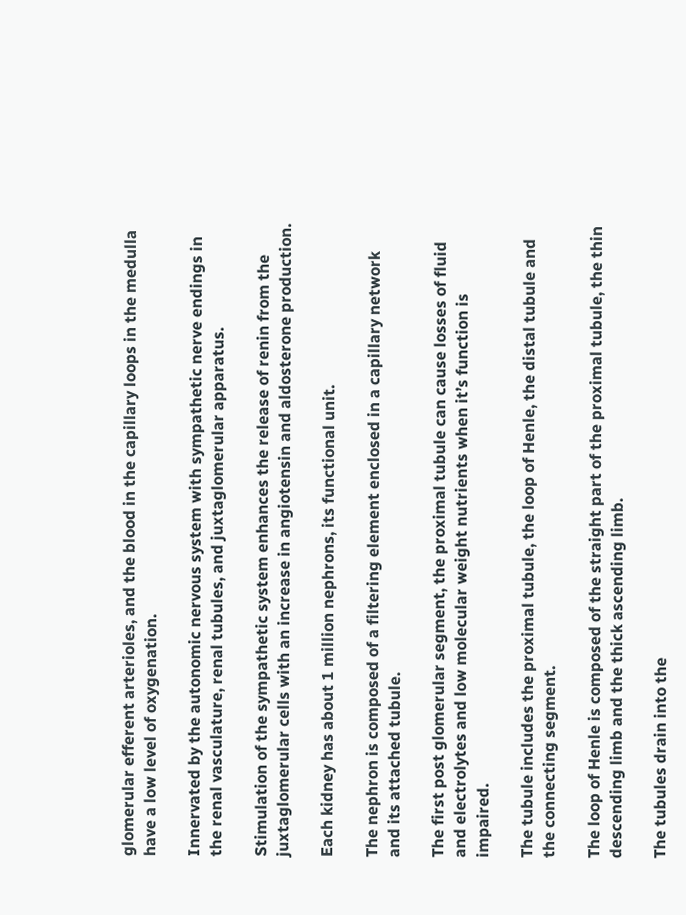glomerular efferent arterioles, and the blood in the capillary loops in the medulla have a low level of oxygenation.

Innervated by the autonomic nervous system with sympathetic nerve endings in the renal vasculature, renal tubules, and juxtaglomerular apparatus.

Stimulation of the sympathetic system enhances the release of renin from the juxtaglomerular cells with an increase in angiotensin and aldosterone production.

Each kidney has about 1 million nephrons, its functional unit.

The nephron is composed of a filtering element enclosed in a capillary network and its attached tubule.

The first post glomerular segment, the proximal tubule can cause losses of fluid and electrolytes and low molecular weight nutrients when it’s function is impaired.

The tubule includes the proximal tubule, the loop of Henle, the distal tubule and the connecting segment.

The loop of Henle is composed of the straight part of the proximal tubule, the thin descending limb and the thick ascending limb.

The tubules drain into the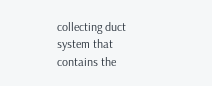collecting duct system that contains the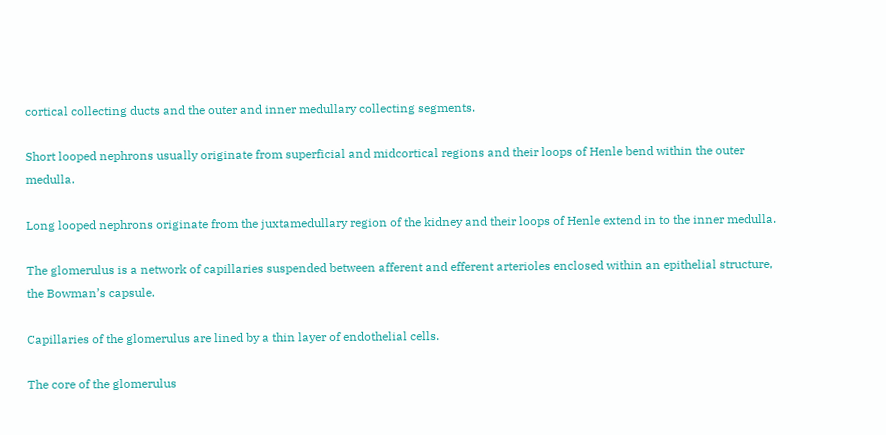cortical collecting ducts and the outer and inner medullary collecting segments.

Short looped nephrons usually originate from superficial and midcortical regions and their loops of Henle bend within the outer medulla.

Long looped nephrons originate from the juxtamedullary region of the kidney and their loops of Henle extend in to the inner medulla.

The glomerulus is a network of capillaries suspended between afferent and efferent arterioles enclosed within an epithelial structure, the Bowman’s capsule.

Capillaries of the glomerulus are lined by a thin layer of endothelial cells.

The core of the glomerulus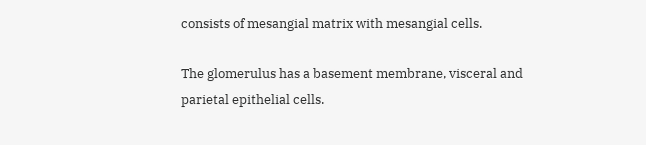consists of mesangial matrix with mesangial cells.

The glomerulus has a basement membrane, visceral and parietal epithelial cells.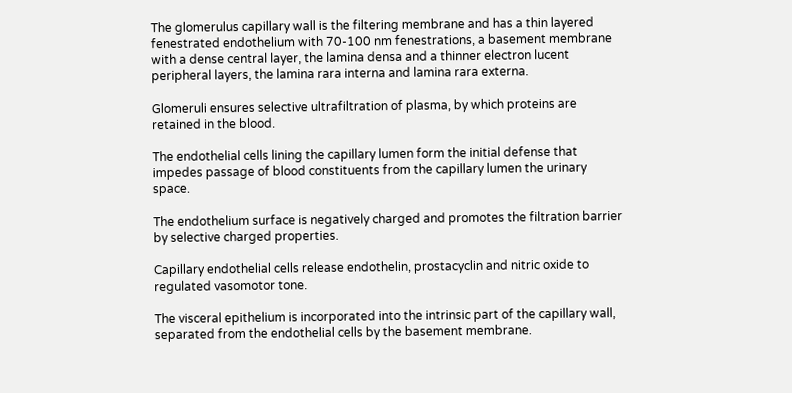The glomerulus capillary wall is the filtering membrane and has a thin layered fenestrated endothelium with 70-100 nm fenestrations, a basement membrane with a dense central layer, the lamina densa and a thinner electron lucent peripheral layers, the lamina rara interna and lamina rara externa.

Glomeruli ensures selective ultrafiltration of plasma, by which proteins are retained in the blood.

The endothelial cells lining the capillary lumen form the initial defense that impedes passage of blood constituents from the capillary lumen the urinary space.

The endothelium surface is negatively charged and promotes the filtration barrier by selective charged properties.

Capillary endothelial cells release endothelin, prostacyclin and nitric oxide to regulated vasomotor tone.

The visceral epithelium is incorporated into the intrinsic part of the capillary wall, separated from the endothelial cells by the basement membrane.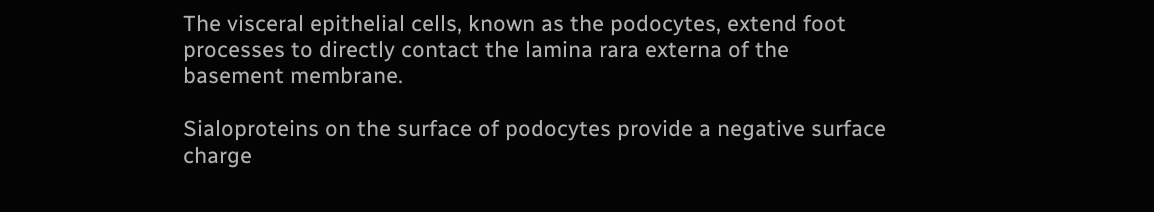The visceral epithelial cells, known as the podocytes, extend foot processes to directly contact the lamina rara externa of the basement membrane.

Sialoproteins on the surface of podocytes provide a negative surface charge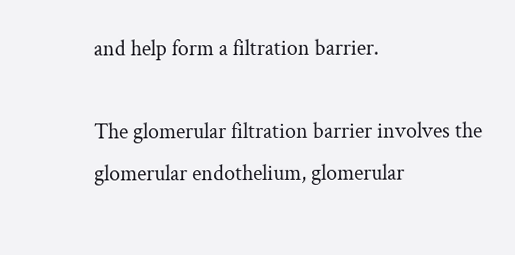and help form a filtration barrier.

The glomerular filtration barrier involves the glomerular endothelium, glomerular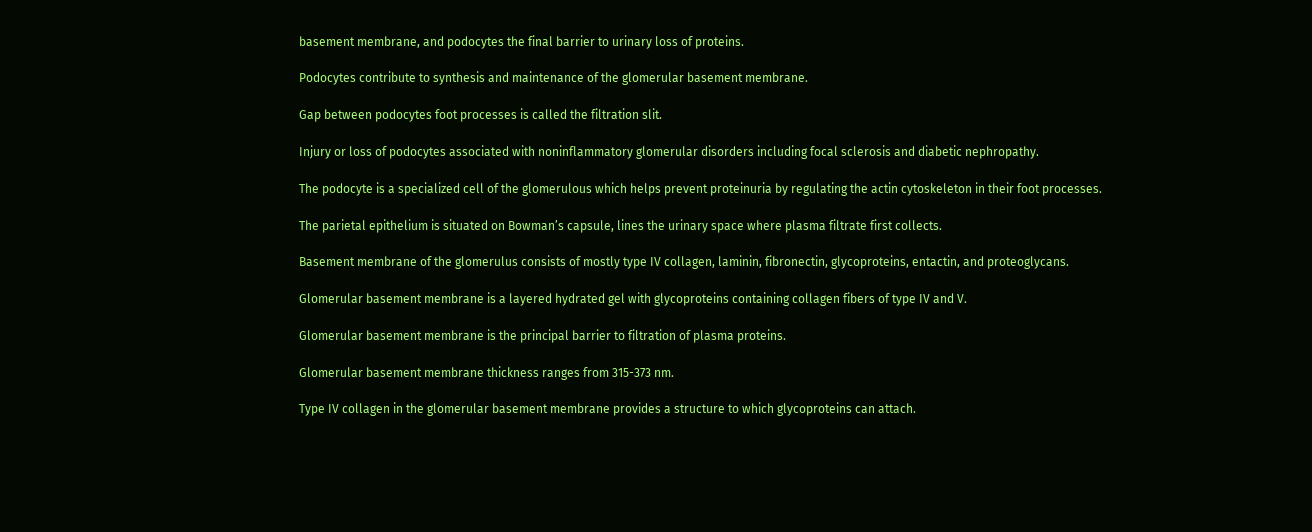basement membrane, and podocytes the final barrier to urinary loss of proteins.

Podocytes contribute to synthesis and maintenance of the glomerular basement membrane.

Gap between podocytes foot processes is called the filtration slit.

Injury or loss of podocytes associated with noninflammatory glomerular disorders including focal sclerosis and diabetic nephropathy.

The podocyte is a specialized cell of the glomerulous which helps prevent proteinuria by regulating the actin cytoskeleton in their foot processes.

The parietal epithelium is situated on Bowman’s capsule, lines the urinary space where plasma filtrate first collects.

Basement membrane of the glomerulus consists of mostly type IV collagen, laminin, fibronectin, glycoproteins, entactin, and proteoglycans.

Glomerular basement membrane is a layered hydrated gel with glycoproteins containing collagen fibers of type IV and V.

Glomerular basement membrane is the principal barrier to filtration of plasma proteins.

Glomerular basement membrane thickness ranges from 315-373 nm.

Type IV collagen in the glomerular basement membrane provides a structure to which glycoproteins can attach.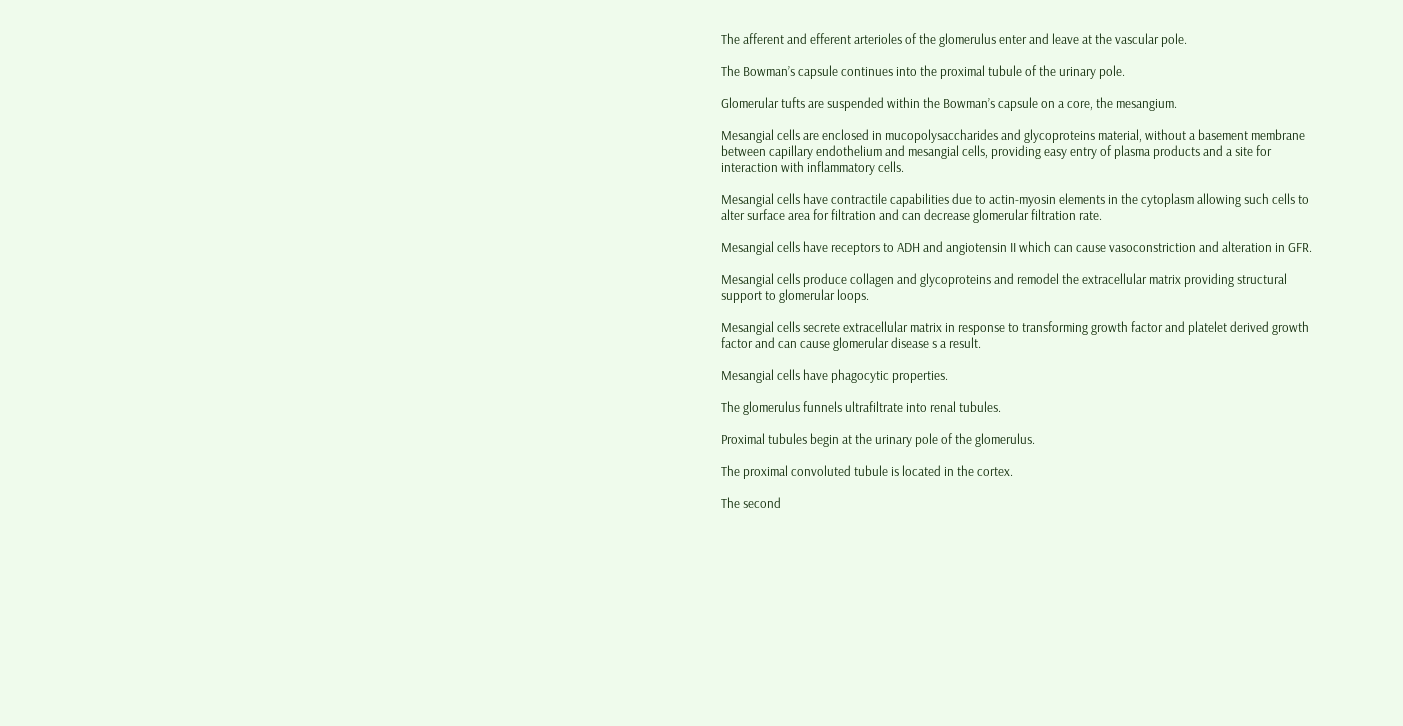The afferent and efferent arterioles of the glomerulus enter and leave at the vascular pole.

The Bowman’s capsule continues into the proximal tubule of the urinary pole.

Glomerular tufts are suspended within the Bowman’s capsule on a core, the mesangium.

Mesangial cells are enclosed in mucopolysaccharides and glycoproteins material, without a basement membrane between capillary endothelium and mesangial cells, providing easy entry of plasma products and a site for interaction with inflammatory cells.

Mesangial cells have contractile capabilities due to actin-myosin elements in the cytoplasm allowing such cells to alter surface area for filtration and can decrease glomerular filtration rate.

Mesangial cells have receptors to ADH and angiotensin II which can cause vasoconstriction and alteration in GFR.

Mesangial cells produce collagen and glycoproteins and remodel the extracellular matrix providing structural support to glomerular loops.

Mesangial cells secrete extracellular matrix in response to transforming growth factor and platelet derived growth factor and can cause glomerular disease s a result.

Mesangial cells have phagocytic properties.

The glomerulus funnels ultrafiltrate into renal tubules.

Proximal tubules begin at the urinary pole of the glomerulus.

The proximal convoluted tubule is located in the cortex.

The second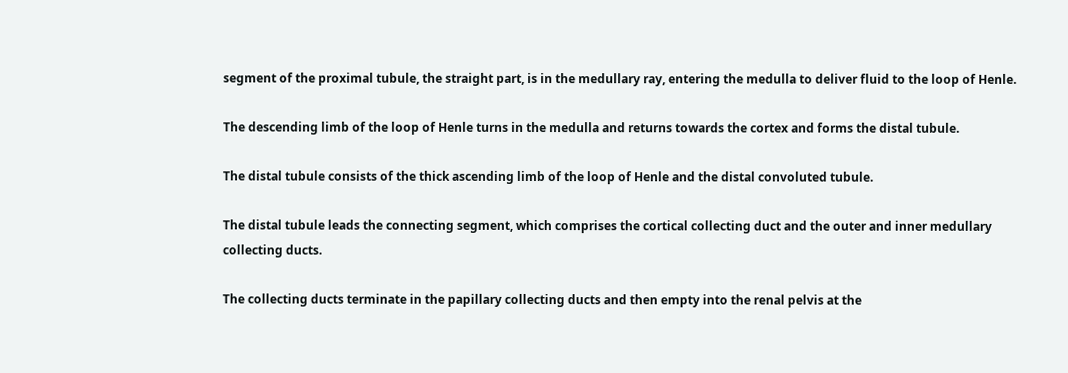segment of the proximal tubule, the straight part, is in the medullary ray, entering the medulla to deliver fluid to the loop of Henle.

The descending limb of the loop of Henle turns in the medulla and returns towards the cortex and forms the distal tubule.

The distal tubule consists of the thick ascending limb of the loop of Henle and the distal convoluted tubule.

The distal tubule leads the connecting segment, which comprises the cortical collecting duct and the outer and inner medullary collecting ducts.

The collecting ducts terminate in the papillary collecting ducts and then empty into the renal pelvis at the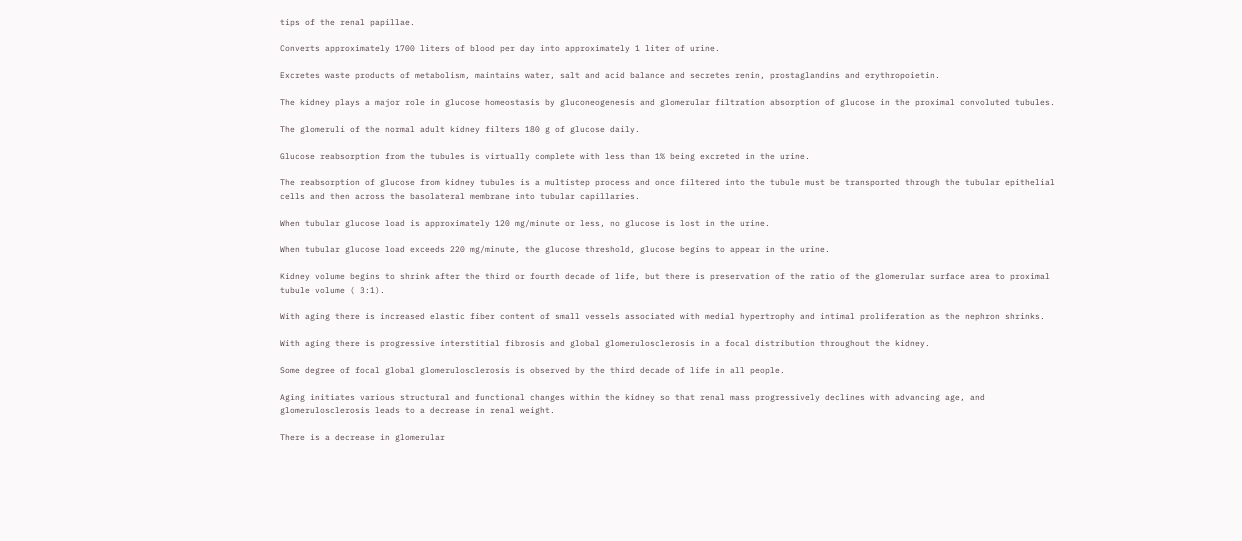tips of the renal papillae.

Converts approximately 1700 liters of blood per day into approximately 1 liter of urine.

Excretes waste products of metabolism, maintains water, salt and acid balance and secretes renin, prostaglandins and erythropoietin.

The kidney plays a major role in glucose homeostasis by gluconeogenesis and glomerular filtration absorption of glucose in the proximal convoluted tubules.

The glomeruli of the normal adult kidney filters 180 g of glucose daily.

Glucose reabsorption from the tubules is virtually complete with less than 1% being excreted in the urine.

The reabsorption of glucose from kidney tubules is a multistep process and once filtered into the tubule must be transported through the tubular epithelial cells and then across the basolateral membrane into tubular capillaries.

When tubular glucose load is approximately 120 mg/minute or less, no glucose is lost in the urine.

When tubular glucose load exceeds 220 mg/minute, the glucose threshold, glucose begins to appear in the urine.

Kidney volume begins to shrink after the third or fourth decade of life, but there is preservation of the ratio of the glomerular surface area to proximal tubule volume ( 3:1).

With aging there is increased elastic fiber content of small vessels associated with medial hypertrophy and intimal proliferation as the nephron shrinks.

With aging there is progressive interstitial fibrosis and global glomerulosclerosis in a focal distribution throughout the kidney.

Some degree of focal global glomerulosclerosis is observed by the third decade of life in all people.

Aging initiates various structural and functional changes within the kidney so that renal mass progressively declines with advancing age, and glomerulosclerosis leads to a decrease in renal weight.

There is a decrease in glomerular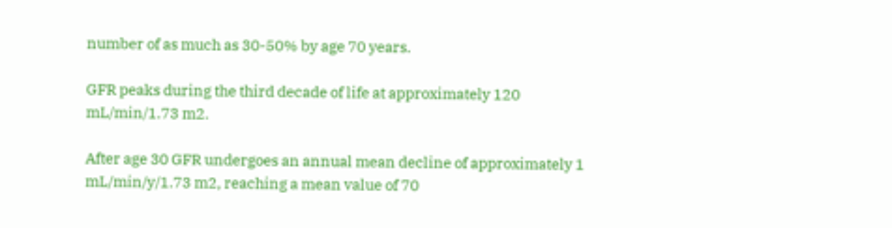number of as much as 30-50% by age 70 years.

GFR peaks during the third decade of life at approximately 120 mL/min/1.73 m2.

After age 30 GFR undergoes an annual mean decline of approximately 1 mL/min/y/1.73 m2, reaching a mean value of 70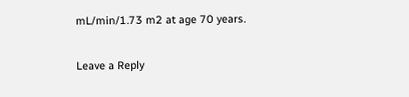mL/min/1.73 m2 at age 70 years.

Leave a Reply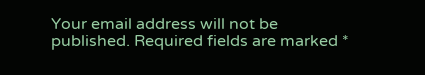Your email address will not be published. Required fields are marked *